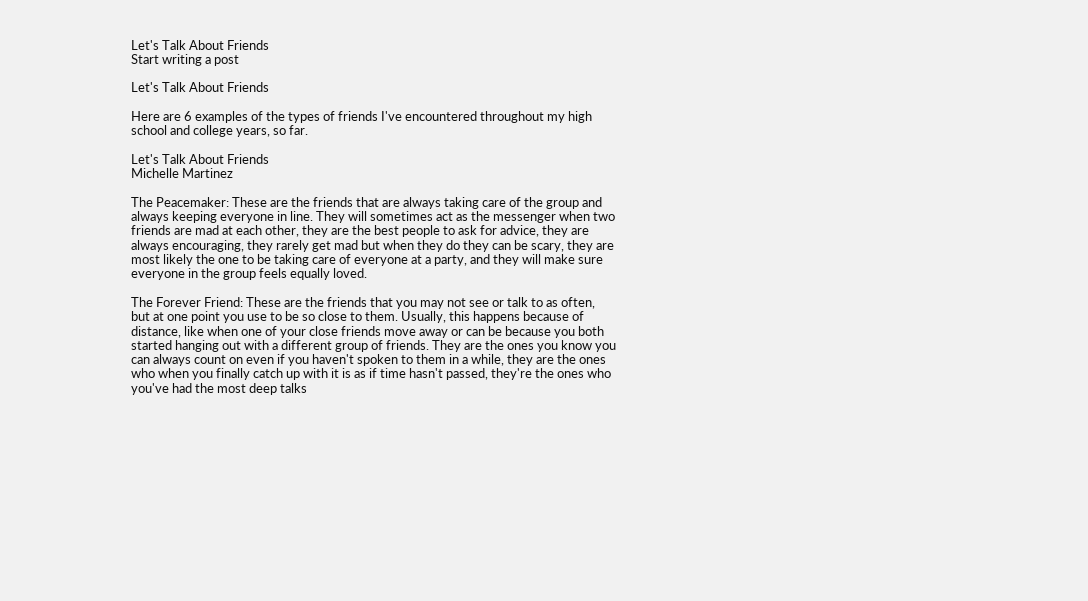Let's Talk About Friends
Start writing a post

Let's Talk About Friends

Here are 6 examples of the types of friends I've encountered throughout my high school and college years, so far.

Let's Talk About Friends
Michelle Martinez

The Peacemaker: These are the friends that are always taking care of the group and always keeping everyone in line. They will sometimes act as the messenger when two friends are mad at each other, they are the best people to ask for advice, they are always encouraging, they rarely get mad but when they do they can be scary, they are most likely the one to be taking care of everyone at a party, and they will make sure everyone in the group feels equally loved.

The Forever Friend: These are the friends that you may not see or talk to as often, but at one point you use to be so close to them. Usually, this happens because of distance, like when one of your close friends move away or can be because you both started hanging out with a different group of friends. They are the ones you know you can always count on even if you haven't spoken to them in a while, they are the ones who when you finally catch up with it is as if time hasn't passed, they're the ones who you've had the most deep talks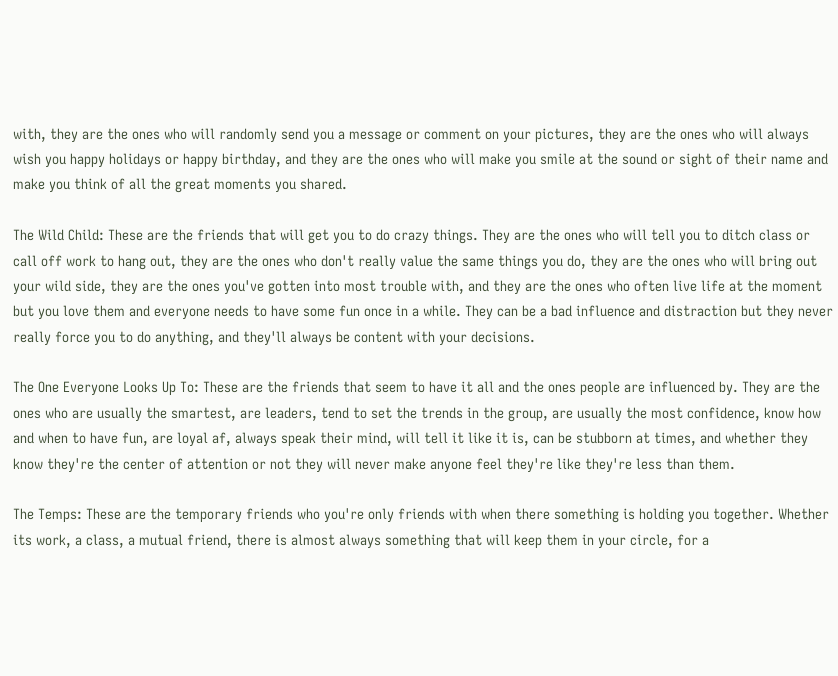with, they are the ones who will randomly send you a message or comment on your pictures, they are the ones who will always wish you happy holidays or happy birthday, and they are the ones who will make you smile at the sound or sight of their name and make you think of all the great moments you shared.

The Wild Child: These are the friends that will get you to do crazy things. They are the ones who will tell you to ditch class or call off work to hang out, they are the ones who don't really value the same things you do, they are the ones who will bring out your wild side, they are the ones you've gotten into most trouble with, and they are the ones who often live life at the moment but you love them and everyone needs to have some fun once in a while. They can be a bad influence and distraction but they never really force you to do anything, and they'll always be content with your decisions.

The One Everyone Looks Up To: These are the friends that seem to have it all and the ones people are influenced by. They are the ones who are usually the smartest, are leaders, tend to set the trends in the group, are usually the most confidence, know how and when to have fun, are loyal af, always speak their mind, will tell it like it is, can be stubborn at times, and whether they know they're the center of attention or not they will never make anyone feel they're like they're less than them.

The Temps: These are the temporary friends who you're only friends with when there something is holding you together. Whether its work, a class, a mutual friend, there is almost always something that will keep them in your circle, for a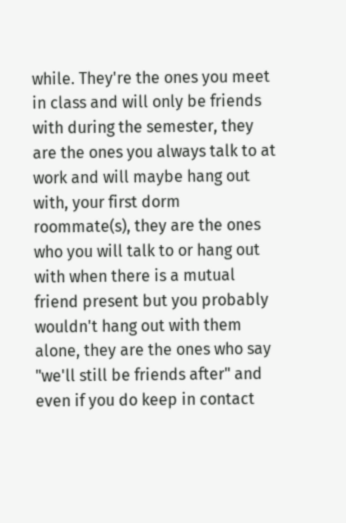while. They're the ones you meet in class and will only be friends with during the semester, they are the ones you always talk to at work and will maybe hang out with, your first dorm roommate(s), they are the ones who you will talk to or hang out with when there is a mutual friend present but you probably wouldn't hang out with them alone, they are the ones who say "we'll still be friends after" and even if you do keep in contact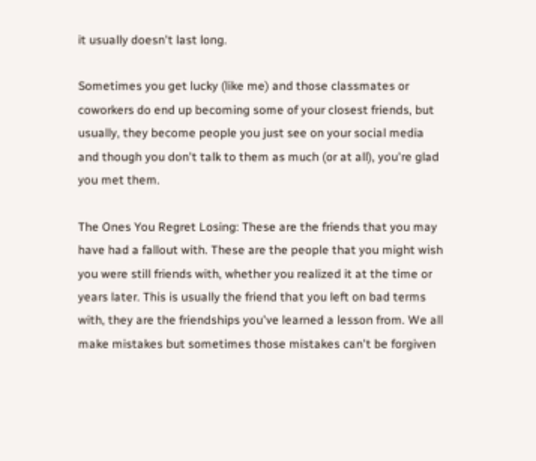it usually doesn't last long.

Sometimes you get lucky (like me) and those classmates or coworkers do end up becoming some of your closest friends, but usually, they become people you just see on your social media and though you don't talk to them as much (or at all), you're glad you met them.

The Ones You Regret Losing: These are the friends that you may have had a fallout with. These are the people that you might wish you were still friends with, whether you realized it at the time or years later. This is usually the friend that you left on bad terms with, they are the friendships you've learned a lesson from. We all make mistakes but sometimes those mistakes can't be forgiven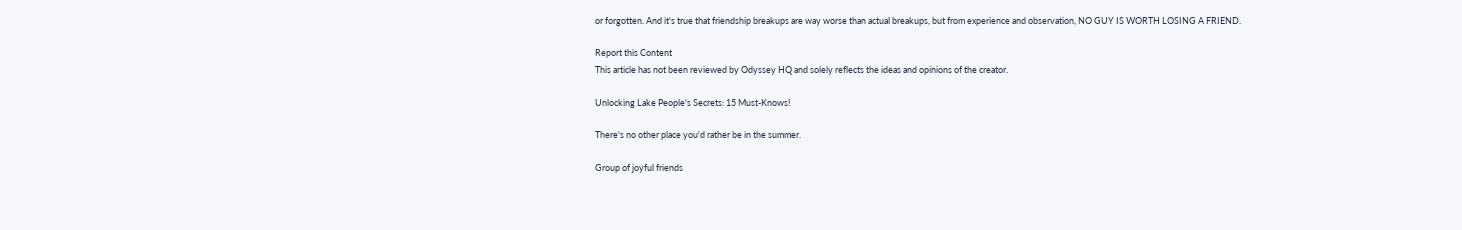or forgotten. And it's true that friendship breakups are way worse than actual breakups, but from experience and observation, NO GUY IS WORTH LOSING A FRIEND.

Report this Content
This article has not been reviewed by Odyssey HQ and solely reflects the ideas and opinions of the creator.

Unlocking Lake People's Secrets: 15 Must-Knows!

There's no other place you'd rather be in the summer.

Group of joyful friends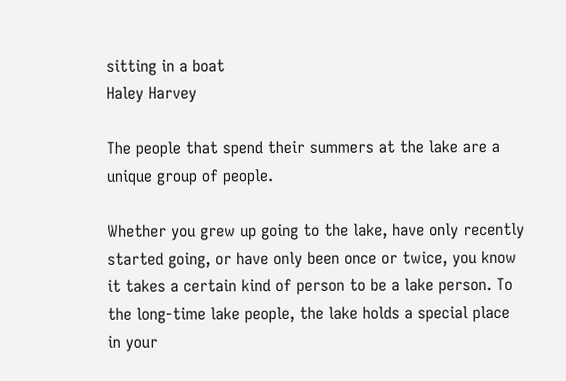sitting in a boat
Haley Harvey

The people that spend their summers at the lake are a unique group of people.

Whether you grew up going to the lake, have only recently started going, or have only been once or twice, you know it takes a certain kind of person to be a lake person. To the long-time lake people, the lake holds a special place in your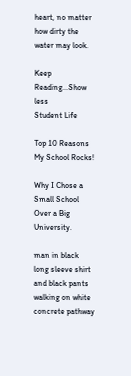heart, no matter how dirty the water may look.

Keep Reading...Show less
Student Life

Top 10 Reasons My School Rocks!

Why I Chose a Small School Over a Big University.

man in black long sleeve shirt and black pants walking on white concrete pathway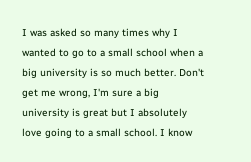I was asked so many times why I wanted to go to a small school when a big university is so much better. Don't get me wrong, I'm sure a big university is great but I absolutely love going to a small school. I know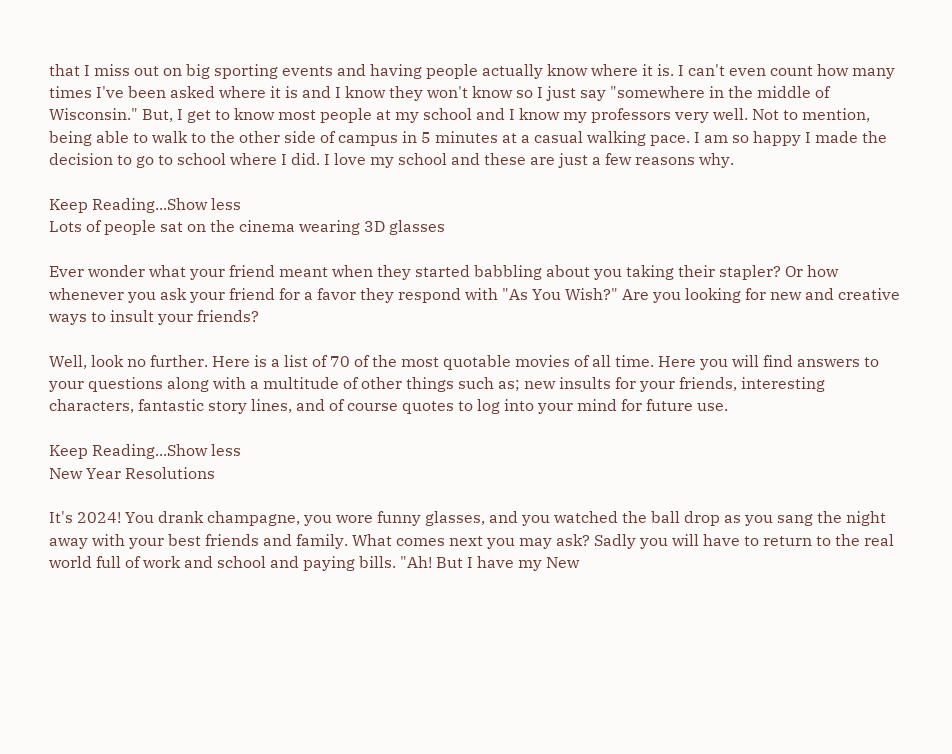that I miss out on big sporting events and having people actually know where it is. I can't even count how many times I've been asked where it is and I know they won't know so I just say "somewhere in the middle of Wisconsin." But, I get to know most people at my school and I know my professors very well. Not to mention, being able to walk to the other side of campus in 5 minutes at a casual walking pace. I am so happy I made the decision to go to school where I did. I love my school and these are just a few reasons why.

Keep Reading...Show less
Lots of people sat on the cinema wearing 3D glasses

Ever wonder what your friend meant when they started babbling about you taking their stapler? Or how whenever you ask your friend for a favor they respond with "As You Wish?" Are you looking for new and creative ways to insult your friends?

Well, look no further. Here is a list of 70 of the most quotable movies of all time. Here you will find answers to your questions along with a multitude of other things such as; new insults for your friends, interesting characters, fantastic story lines, and of course quotes to log into your mind for future use.

Keep Reading...Show less
New Year Resolutions

It's 2024! You drank champagne, you wore funny glasses, and you watched the ball drop as you sang the night away with your best friends and family. What comes next you may ask? Sadly you will have to return to the real world full of work and school and paying bills. "Ah! But I have my New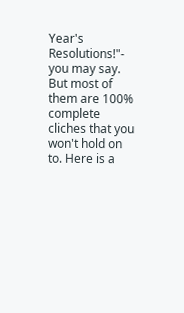Year's Resolutions!"- you may say. But most of them are 100% complete cliches that you won't hold on to. Here is a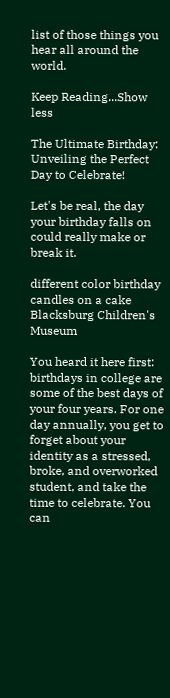list of those things you hear all around the world.

Keep Reading...Show less

The Ultimate Birthday: Unveiling the Perfect Day to Celebrate!

Let's be real, the day your birthday falls on could really make or break it.

different color birthday candles on a cake
Blacksburg Children's Museum

You heard it here first: birthdays in college are some of the best days of your four years. For one day annually, you get to forget about your identity as a stressed, broke, and overworked student, and take the time to celebrate. You can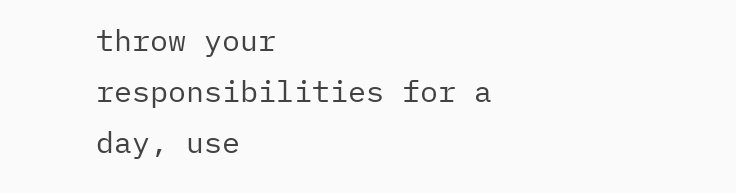throw your responsibilities for a day, use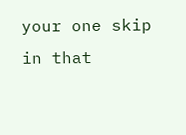your one skip in that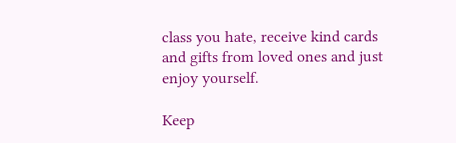class you hate, receive kind cards and gifts from loved ones and just enjoy yourself.

Keep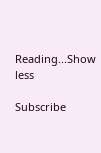Reading...Show less

Subscribe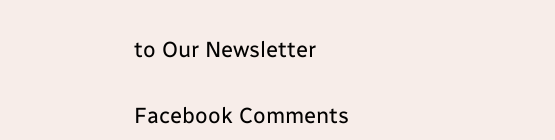to Our Newsletter

Facebook Comments